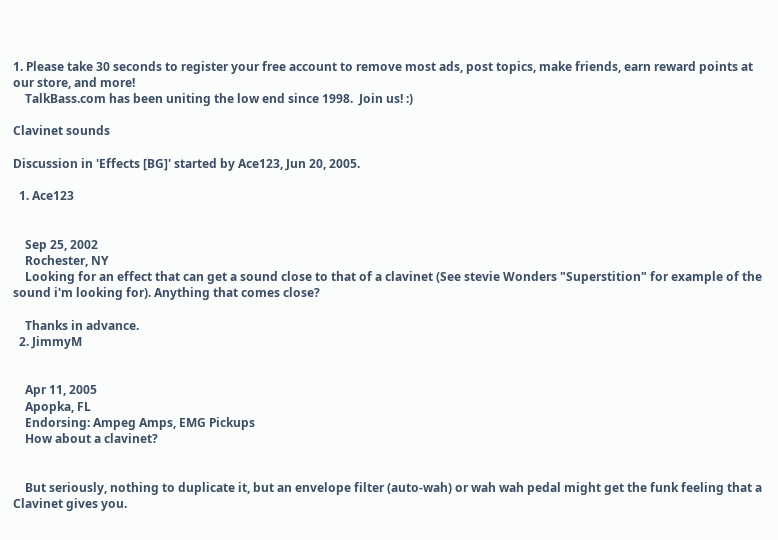1. Please take 30 seconds to register your free account to remove most ads, post topics, make friends, earn reward points at our store, and more!
    TalkBass.com has been uniting the low end since 1998.  Join us! :)

Clavinet sounds

Discussion in 'Effects [BG]' started by Ace123, Jun 20, 2005.

  1. Ace123


    Sep 25, 2002
    Rochester, NY
    Looking for an effect that can get a sound close to that of a clavinet (See stevie Wonders "Superstition" for example of the sound i'm looking for). Anything that comes close?

    Thanks in advance.
  2. JimmyM


    Apr 11, 2005
    Apopka, FL
    Endorsing: Ampeg Amps, EMG Pickups
    How about a clavinet?


    But seriously, nothing to duplicate it, but an envelope filter (auto-wah) or wah wah pedal might get the funk feeling that a Clavinet gives you.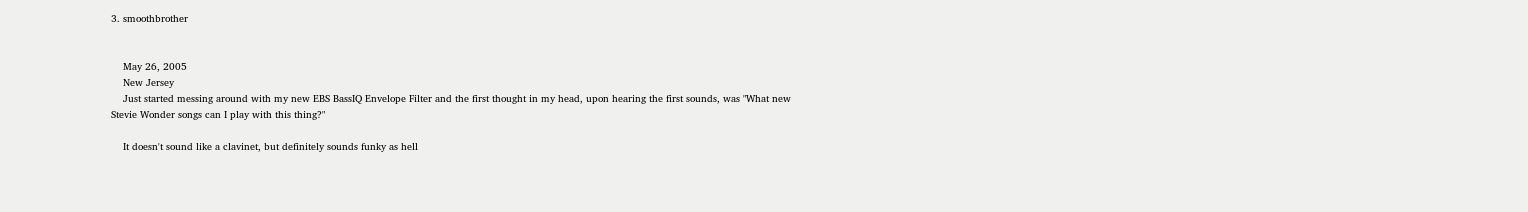3. smoothbrother


    May 26, 2005
    New Jersey
    Just started messing around with my new EBS BassIQ Envelope Filter and the first thought in my head, upon hearing the first sounds, was "What new Stevie Wonder songs can I play with this thing?"

    It doesn't sound like a clavinet, but definitely sounds funky as hell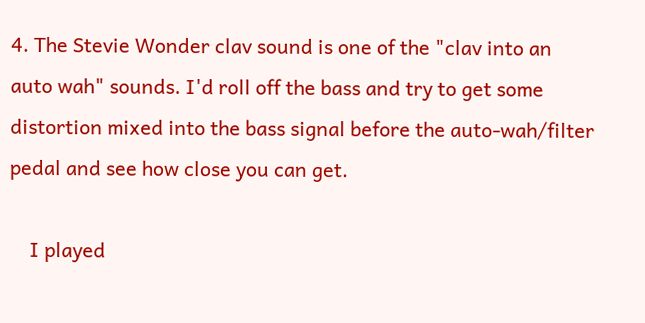4. The Stevie Wonder clav sound is one of the "clav into an auto wah" sounds. I'd roll off the bass and try to get some distortion mixed into the bass signal before the auto-wah/filter pedal and see how close you can get.

    I played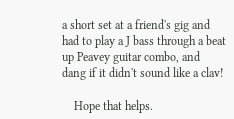a short set at a friend's gig and had to play a J bass through a beat up Peavey guitar combo, and dang if it didn't sound like a clav!

    Hope that helps.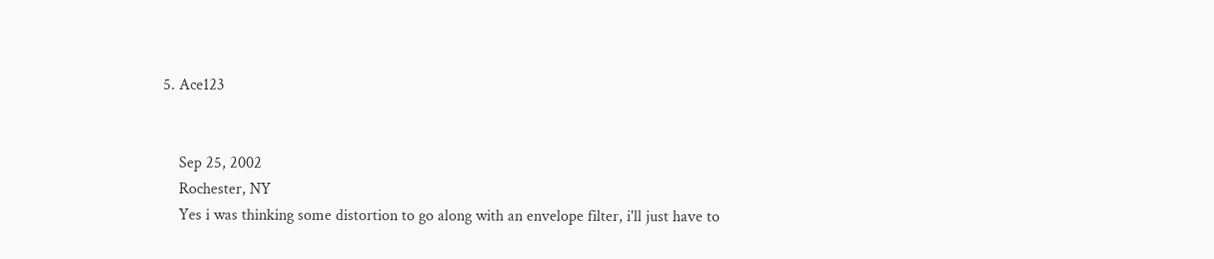5. Ace123


    Sep 25, 2002
    Rochester, NY
    Yes i was thinking some distortion to go along with an envelope filter, i'll just have to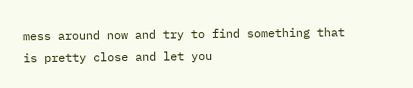mess around now and try to find something that is pretty close and let you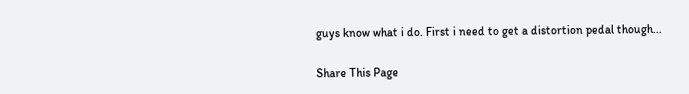guys know what i do. First i need to get a distortion pedal though...

Share This Page